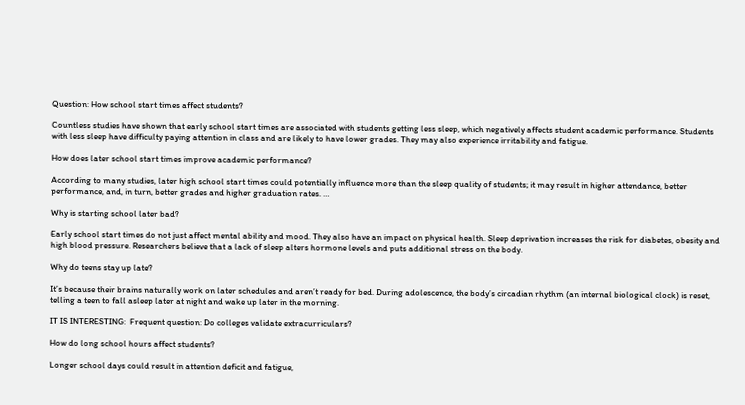Question: How school start times affect students?

Countless studies have shown that early school start times are associated with students getting less sleep, which negatively affects student academic performance. Students with less sleep have difficulty paying attention in class and are likely to have lower grades. They may also experience irritability and fatigue.

How does later school start times improve academic performance?

According to many studies, later high school start times could potentially influence more than the sleep quality of students; it may result in higher attendance, better performance, and, in turn, better grades and higher graduation rates. …

Why is starting school later bad?

Early school start times do not just affect mental ability and mood. They also have an impact on physical health. Sleep deprivation increases the risk for diabetes, obesity and high blood pressure. Researchers believe that a lack of sleep alters hormone levels and puts additional stress on the body.

Why do teens stay up late?

It’s because their brains naturally work on later schedules and aren’t ready for bed. During adolescence, the body’s circadian rhythm (an internal biological clock) is reset, telling a teen to fall asleep later at night and wake up later in the morning.

IT IS INTERESTING:  Frequent question: Do colleges validate extracurriculars?

How do long school hours affect students?

Longer school days could result in attention deficit and fatigue,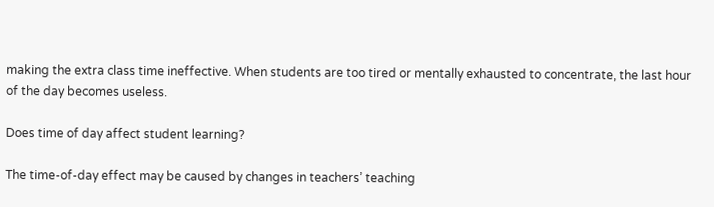making the extra class time ineffective. When students are too tired or mentally exhausted to concentrate, the last hour of the day becomes useless.

Does time of day affect student learning?

The time-of-day effect may be caused by changes in teachers’ teaching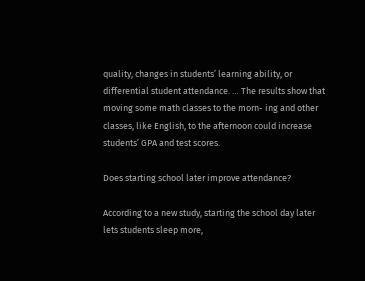quality, changes in students’ learning ability, or differential student attendance. … The results show that moving some math classes to the morn- ing and other classes, like English, to the afternoon could increase students’ GPA and test scores.

Does starting school later improve attendance?

According to a new study, starting the school day later lets students sleep more,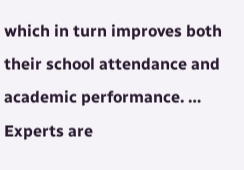which in turn improves both their school attendance and academic performance. … Experts are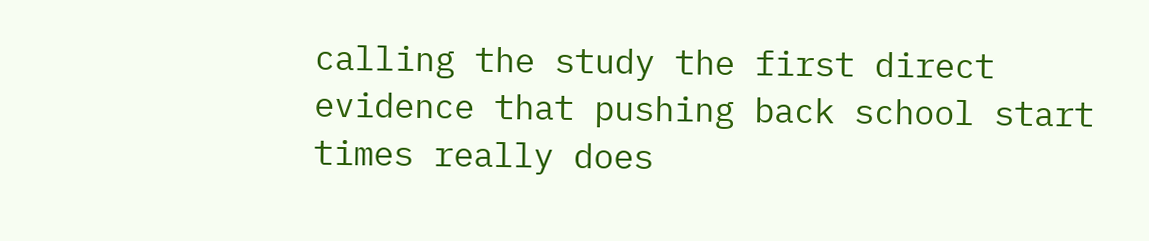calling the study the first direct evidence that pushing back school start times really does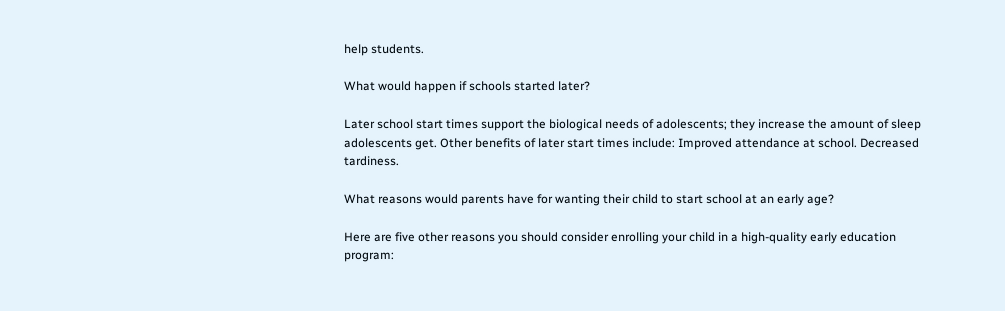help students.

What would happen if schools started later?

Later school start times support the biological needs of adolescents; they increase the amount of sleep adolescents get. Other benefits of later start times include: Improved attendance at school. Decreased tardiness.

What reasons would parents have for wanting their child to start school at an early age?

Here are five other reasons you should consider enrolling your child in a high-quality early education program: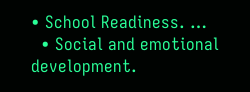• School Readiness. …
  • Social and emotional development.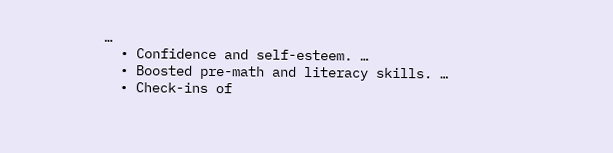…
  • Confidence and self-esteem. …
  • Boosted pre-math and literacy skills. …
  • Check-ins of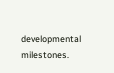developmental milestones.